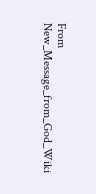From New_Message_from_God_Wiki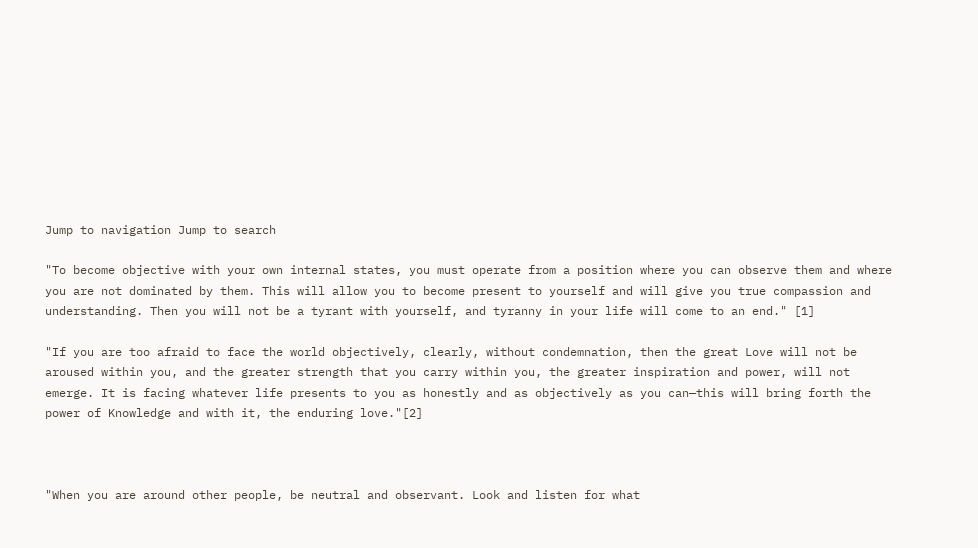Jump to navigation Jump to search

"To become objective with your own internal states, you must operate from a position where you can observe them and where you are not dominated by them. This will allow you to become present to yourself and will give you true compassion and understanding. Then you will not be a tyrant with yourself, and tyranny in your life will come to an end." [1]

"If you are too afraid to face the world objectively, clearly, without condemnation, then the great Love will not be aroused within you, and the greater strength that you carry within you, the greater inspiration and power, will not emerge. It is facing whatever life presents to you as honestly and as objectively as you can—this will bring forth the power of Knowledge and with it, the enduring love."[2]



"When you are around other people, be neutral and observant. Look and listen for what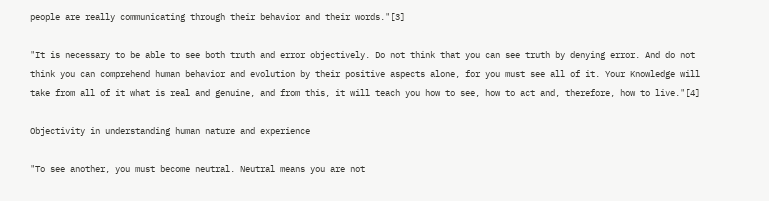people are really communicating through their behavior and their words."[3]

"It is necessary to be able to see both truth and error objectively. Do not think that you can see truth by denying error. And do not think you can comprehend human behavior and evolution by their positive aspects alone, for you must see all of it. Your Knowledge will take from all of it what is real and genuine, and from this, it will teach you how to see, how to act and, therefore, how to live."[4]

Objectivity in understanding human nature and experience

"To see another, you must become neutral. Neutral means you are not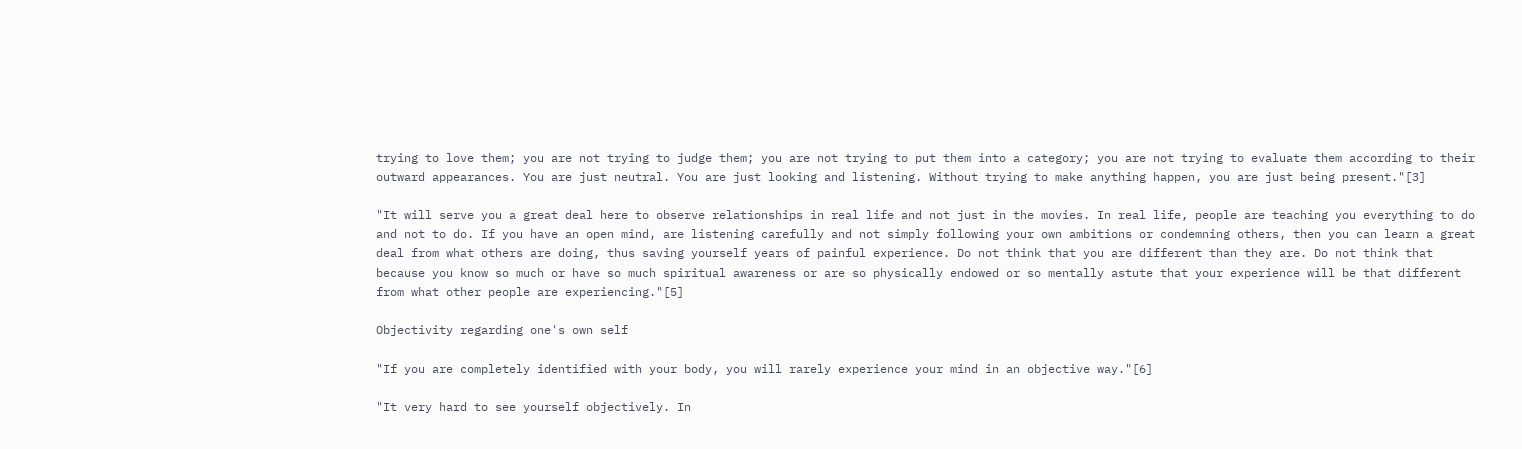trying to love them; you are not trying to judge them; you are not trying to put them into a category; you are not trying to evaluate them according to their outward appearances. You are just neutral. You are just looking and listening. Without trying to make anything happen, you are just being present."[3]

"It will serve you a great deal here to observe relationships in real life and not just in the movies. In real life, people are teaching you everything to do and not to do. If you have an open mind, are listening carefully and not simply following your own ambitions or condemning others, then you can learn a great deal from what others are doing, thus saving yourself years of painful experience. Do not think that you are different than they are. Do not think that because you know so much or have so much spiritual awareness or are so physically endowed or so mentally astute that your experience will be that different from what other people are experiencing."[5]

Objectivity regarding one's own self

"If you are completely identified with your body, you will rarely experience your mind in an objective way."[6]

"It very hard to see yourself objectively. In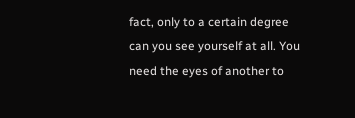fact, only to a certain degree can you see yourself at all. You need the eyes of another to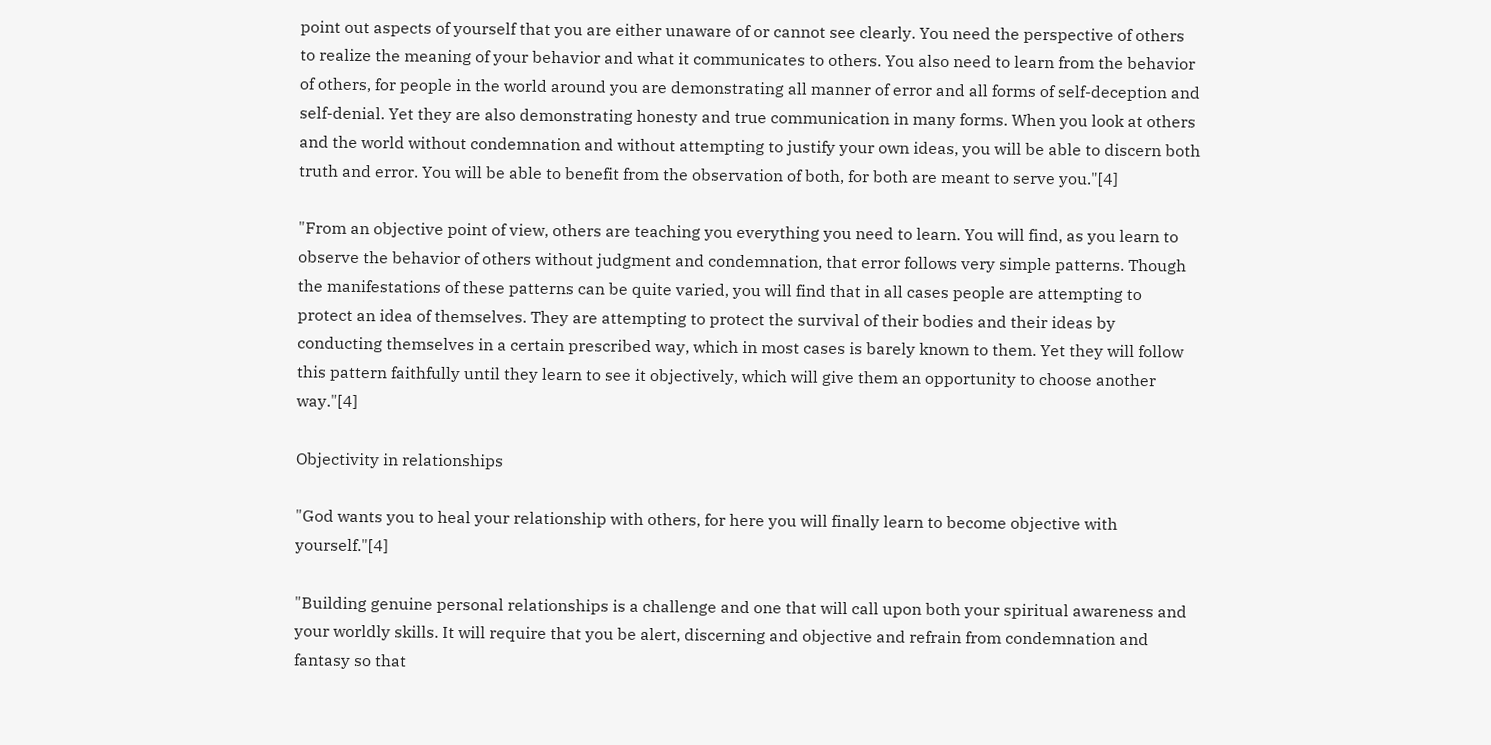point out aspects of yourself that you are either unaware of or cannot see clearly. You need the perspective of others to realize the meaning of your behavior and what it communicates to others. You also need to learn from the behavior of others, for people in the world around you are demonstrating all manner of error and all forms of self-deception and self-denial. Yet they are also demonstrating honesty and true communication in many forms. When you look at others and the world without condemnation and without attempting to justify your own ideas, you will be able to discern both truth and error. You will be able to benefit from the observation of both, for both are meant to serve you."[4]

"From an objective point of view, others are teaching you everything you need to learn. You will find, as you learn to observe the behavior of others without judgment and condemnation, that error follows very simple patterns. Though the manifestations of these patterns can be quite varied, you will find that in all cases people are attempting to protect an idea of themselves. They are attempting to protect the survival of their bodies and their ideas by conducting themselves in a certain prescribed way, which in most cases is barely known to them. Yet they will follow this pattern faithfully until they learn to see it objectively, which will give them an opportunity to choose another way."[4]

Objectivity in relationships

"God wants you to heal your relationship with others, for here you will finally learn to become objective with yourself."[4]

"Building genuine personal relationships is a challenge and one that will call upon both your spiritual awareness and your worldly skills. It will require that you be alert, discerning and objective and refrain from condemnation and fantasy so that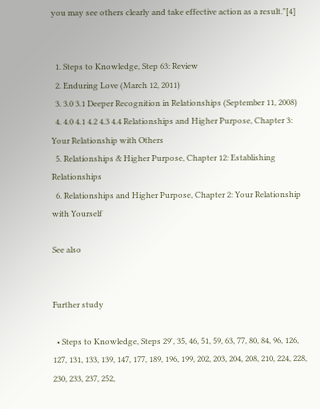you may see others clearly and take effective action as a result."[4]


  1. Steps to Knowledge, Step 63: Review
  2. Enduring Love (March 12, 2011)
  3. 3.0 3.1 Deeper Recognition in Relationships (September 11, 2008)
  4. 4.0 4.1 4.2 4.3 4.4 Relationships and Higher Purpose, Chapter 3: Your Relationship with Others
  5. Relationships & Higher Purpose, Chapter 12: Establishing Relationships
  6. Relationships and Higher Purpose, Chapter 2: Your Relationship with Yourself

See also


Further study

  • Steps to Knowledge, Steps 29', 35, 46, 51, 59, 63, 77, 80, 84, 96, 126, 127, 131, 133, 139, 147, 177, 189, 196, 199, 202, 203, 204, 208, 210, 224, 228, 230, 233, 237, 252,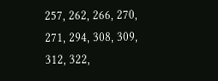257, 262, 266, 270, 271, 294, 308, 309, 312, 322,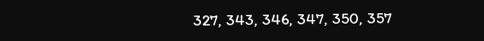327, 343, 346, 347, 350, 357